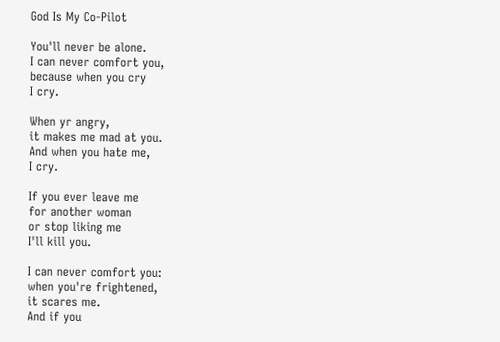God Is My Co-Pilot

You'll never be alone.
I can never comfort you,
because when you cry
I cry.

When yr angry,
it makes me mad at you.
And when you hate me,
I cry.

If you ever leave me
for another woman
or stop liking me
I'll kill you.

I can never comfort you:
when you're frightened,
it scares me.
And if you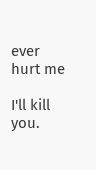ever hurt me

I'll kill you.